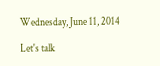Wednesday, June 11, 2014

Let's talk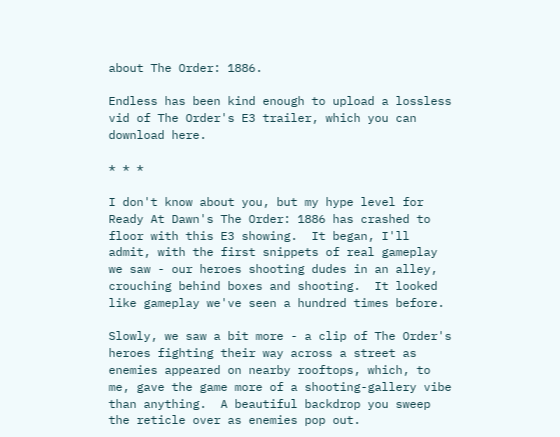about The Order: 1886.

Endless has been kind enough to upload a lossless vid of The Order's E3 trailer, which you can download here.

* * *

I don't know about you, but my hype level for Ready At Dawn's The Order: 1886 has crashed to floor with this E3 showing.  It began, I'll admit, with the first snippets of real gameplay we saw - our heroes shooting dudes in an alley, crouching behind boxes and shooting.  It looked like gameplay we've seen a hundred times before.

Slowly, we saw a bit more - a clip of The Order's heroes fighting their way across a street as enemies appeared on nearby rooftops, which, to me, gave the game more of a shooting-gallery vibe than anything.  A beautiful backdrop you sweep the reticle over as enemies pop out.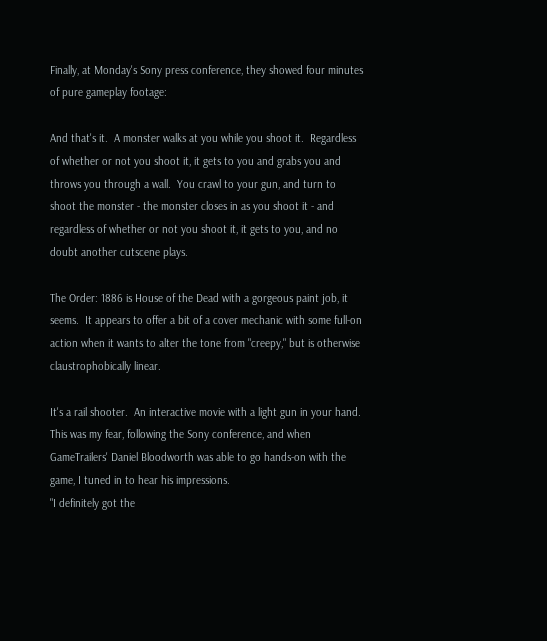Finally, at Monday's Sony press conference, they showed four minutes of pure gameplay footage:

And that's it.  A monster walks at you while you shoot it.  Regardless of whether or not you shoot it, it gets to you and grabs you and throws you through a wall.  You crawl to your gun, and turn to shoot the monster - the monster closes in as you shoot it - and regardless of whether or not you shoot it, it gets to you, and no doubt another cutscene plays.

The Order: 1886 is House of the Dead with a gorgeous paint job, it seems.  It appears to offer a bit of a cover mechanic with some full-on action when it wants to alter the tone from "creepy," but is otherwise claustrophobically linear.

It's a rail shooter.  An interactive movie with a light gun in your hand.  This was my fear, following the Sony conference, and when GameTrailers' Daniel Bloodworth was able to go hands-on with the game, I tuned in to hear his impressions.
"I definitely got the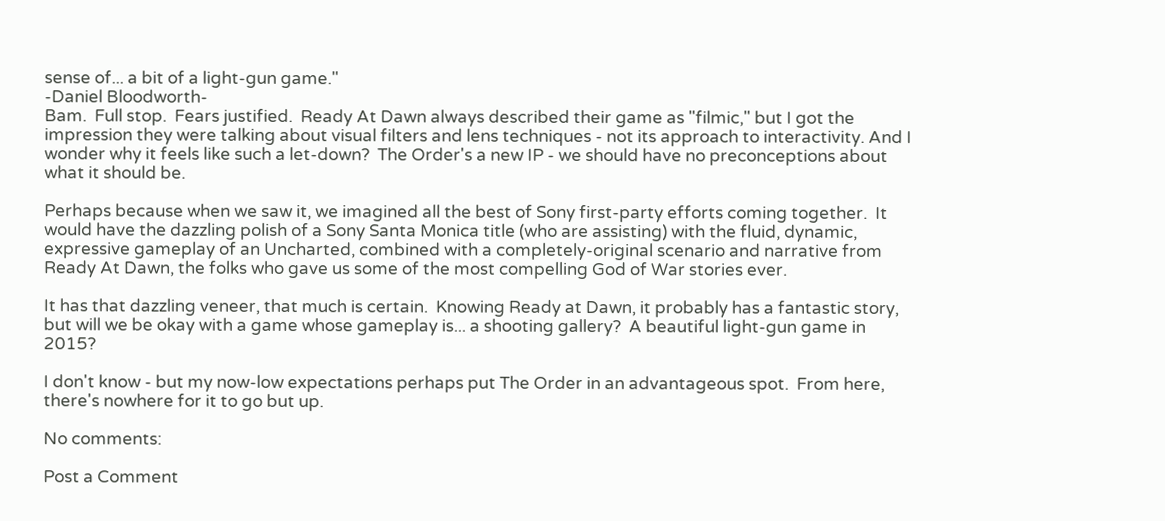sense of... a bit of a light-gun game."
-Daniel Bloodworth-
Bam.  Full stop.  Fears justified.  Ready At Dawn always described their game as "filmic," but I got the impression they were talking about visual filters and lens techniques - not its approach to interactivity. And I wonder why it feels like such a let-down?  The Order's a new IP - we should have no preconceptions about what it should be.

Perhaps because when we saw it, we imagined all the best of Sony first-party efforts coming together.  It would have the dazzling polish of a Sony Santa Monica title (who are assisting) with the fluid, dynamic, expressive gameplay of an Uncharted, combined with a completely-original scenario and narrative from Ready At Dawn, the folks who gave us some of the most compelling God of War stories ever.

It has that dazzling veneer, that much is certain.  Knowing Ready at Dawn, it probably has a fantastic story, but will we be okay with a game whose gameplay is... a shooting gallery?  A beautiful light-gun game in 2015?

I don't know - but my now-low expectations perhaps put The Order in an advantageous spot.  From here, there's nowhere for it to go but up.

No comments:

Post a Comment